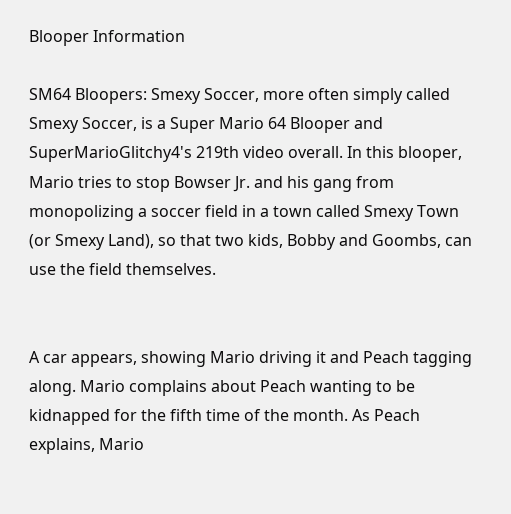Blooper Information

SM64 Bloopers: Smexy Soccer, more often simply called Smexy Soccer, is a Super Mario 64 Blooper and SuperMarioGlitchy4's 219th video overall. In this blooper, Mario tries to stop Bowser Jr. and his gang from monopolizing a soccer field in a town called Smexy Town (or Smexy Land), so that two kids, Bobby and Goombs, can use the field themselves.


A car appears, showing Mario driving it and Peach tagging along. Mario complains about Peach wanting to be kidnapped for the fifth time of the month. As Peach explains, Mario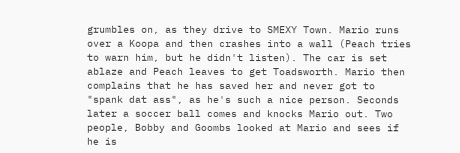grumbles on, as they drive to SMEXY Town. Mario runs over a Koopa and then crashes into a wall (Peach tries to warn him, but he didn't listen). The car is set ablaze and Peach leaves to get Toadsworth. Mario then complains that he has saved her and never got to "spank dat ass", as he's such a nice person. Seconds later a soccer ball comes and knocks Mario out. Two people, Bobby and Goombs looked at Mario and sees if he is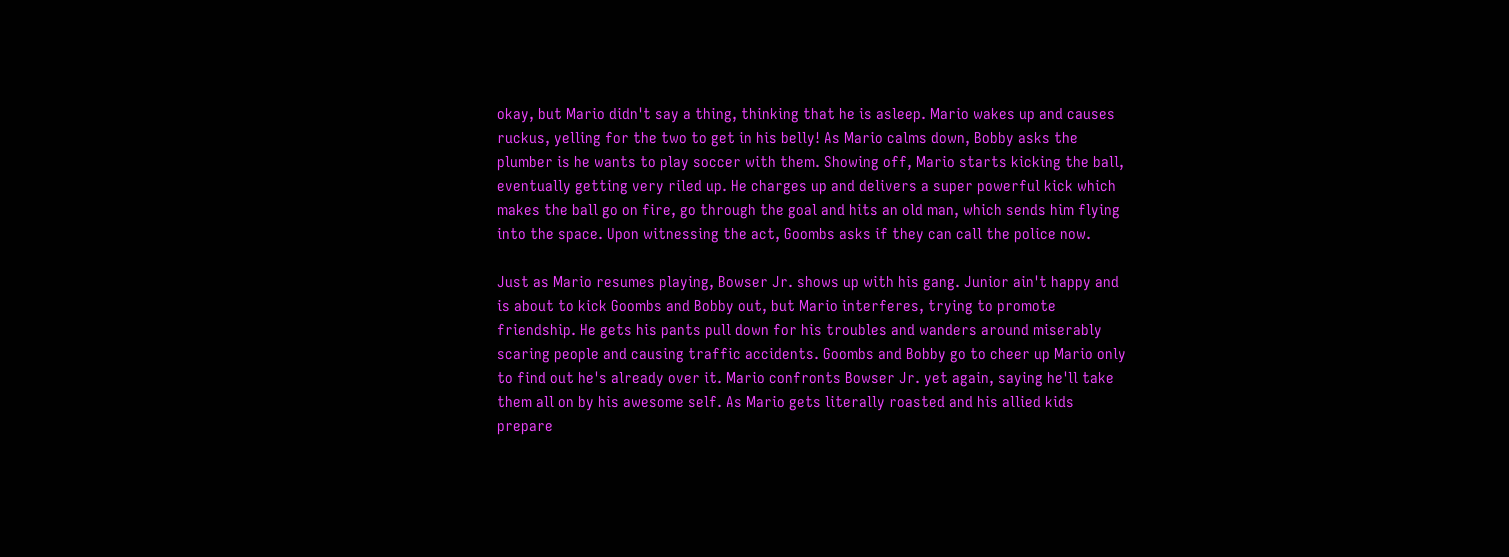okay, but Mario didn't say a thing, thinking that he is asleep. Mario wakes up and causes ruckus, yelling for the two to get in his belly! As Mario calms down, Bobby asks the plumber is he wants to play soccer with them. Showing off, Mario starts kicking the ball, eventually getting very riled up. He charges up and delivers a super powerful kick which makes the ball go on fire, go through the goal and hits an old man, which sends him flying into the space. Upon witnessing the act, Goombs asks if they can call the police now.

Just as Mario resumes playing, Bowser Jr. shows up with his gang. Junior ain't happy and is about to kick Goombs and Bobby out, but Mario interferes, trying to promote friendship. He gets his pants pull down for his troubles and wanders around miserably scaring people and causing traffic accidents. Goombs and Bobby go to cheer up Mario only to find out he's already over it. Mario confronts Bowser Jr. yet again, saying he'll take them all on by his awesome self. As Mario gets literally roasted and his allied kids prepare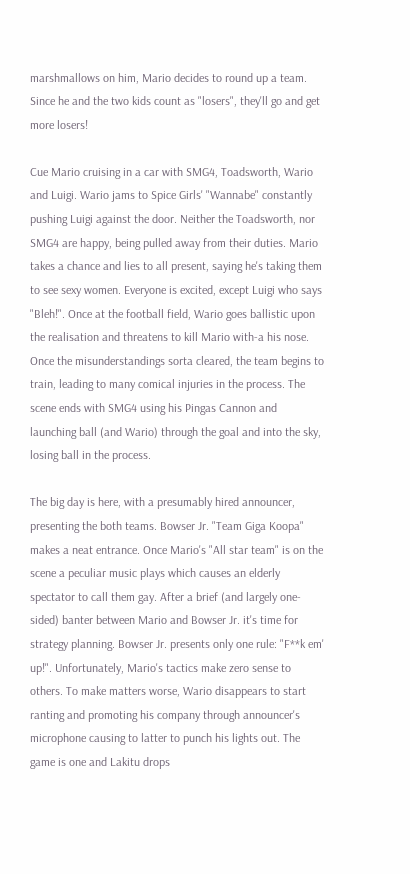marshmallows on him, Mario decides to round up a team. Since he and the two kids count as "losers", they'll go and get more losers!

Cue Mario cruising in a car with SMG4, Toadsworth, Wario and Luigi. Wario jams to Spice Girls' "Wannabe" constantly pushing Luigi against the door. Neither the Toadsworth, nor SMG4 are happy, being pulled away from their duties. Mario takes a chance and lies to all present, saying he's taking them to see sexy women. Everyone is excited, except Luigi who says "Bleh!". Once at the football field, Wario goes ballistic upon the realisation and threatens to kill Mario with-a his nose. Once the misunderstandings sorta cleared, the team begins to train, leading to many comical injuries in the process. The scene ends with SMG4 using his Pingas Cannon and launching ball (and Wario) through the goal and into the sky, losing ball in the process.

The big day is here, with a presumably hired announcer, presenting the both teams. Bowser Jr. "Team Giga Koopa" makes a neat entrance. Once Mario's "All star team" is on the scene a peculiar music plays which causes an elderly spectator to call them gay. After a brief (and largely one-sided) banter between Mario and Bowser Jr. it's time for strategy planning. Bowser Jr. presents only one rule: "F**k em' up!". Unfortunately, Mario's tactics make zero sense to others. To make matters worse, Wario disappears to start ranting and promoting his company through announcer's microphone causing to latter to punch his lights out. The game is one and Lakitu drops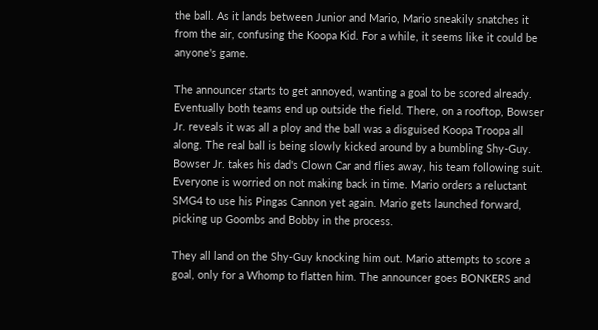the ball. As it lands between Junior and Mario, Mario sneakily snatches it from the air, confusing the Koopa Kid. For a while, it seems like it could be anyone's game.

The announcer starts to get annoyed, wanting a goal to be scored already. Eventually both teams end up outside the field. There, on a rooftop, Bowser Jr. reveals it was all a ploy and the ball was a disguised Koopa Troopa all along. The real ball is being slowly kicked around by a bumbling Shy-Guy. Bowser Jr. takes his dad's Clown Car and flies away, his team following suit. Everyone is worried on not making back in time. Mario orders a reluctant SMG4 to use his Pingas Cannon yet again. Mario gets launched forward, picking up Goombs and Bobby in the process.

They all land on the Shy-Guy knocking him out. Mario attempts to score a goal, only for a Whomp to flatten him. The announcer goes BONKERS and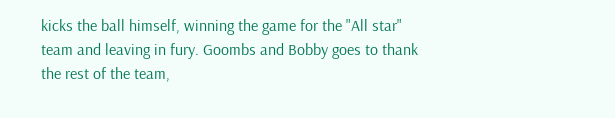kicks the ball himself, winning the game for the "All star" team and leaving in fury. Goombs and Bobby goes to thank the rest of the team,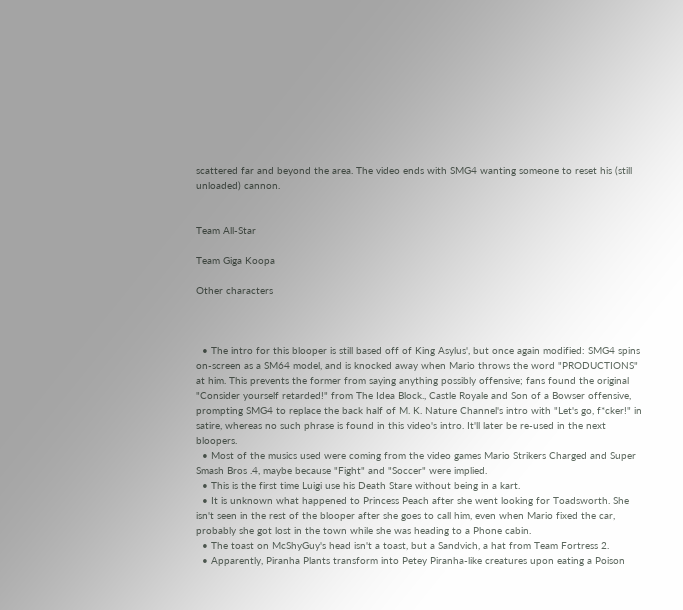scattered far and beyond the area. The video ends with SMG4 wanting someone to reset his (still unloaded) cannon.


Team All-Star

Team Giga Koopa

Other characters



  • The intro for this blooper is still based off of King Asylus', but once again modified: SMG4 spins on-screen as a SM64 model, and is knocked away when Mario throws the word "PRODUCTIONS" at him. This prevents the former from saying anything possibly offensive; fans found the original "Consider yourself retarded!" from The Idea Block., Castle Royale and Son of a Bowser offensive, prompting SMG4 to replace the back half of M. K. Nature Channel's intro with "Let's go, f*cker!" in satire, whereas no such phrase is found in this video's intro. It'll later be re-used in the next bloopers.
  • Most of the musics used were coming from the video games Mario Strikers Charged and Super Smash Bros .4, maybe because "Fight" and "Soccer" were implied.
  • This is the first time Luigi use his Death Stare without being in a kart.
  • It is unknown what happened to Princess Peach after she went looking for Toadsworth. She isn't seen in the rest of the blooper after she goes to call him, even when Mario fixed the car, probably she got lost in the town while she was heading to a Phone cabin.
  • The toast on McShyGuy's head isn't a toast, but a Sandvich, a hat from Team Fortress 2.
  • Apparently, Piranha Plants transform into Petey Piranha-like creatures upon eating a Poison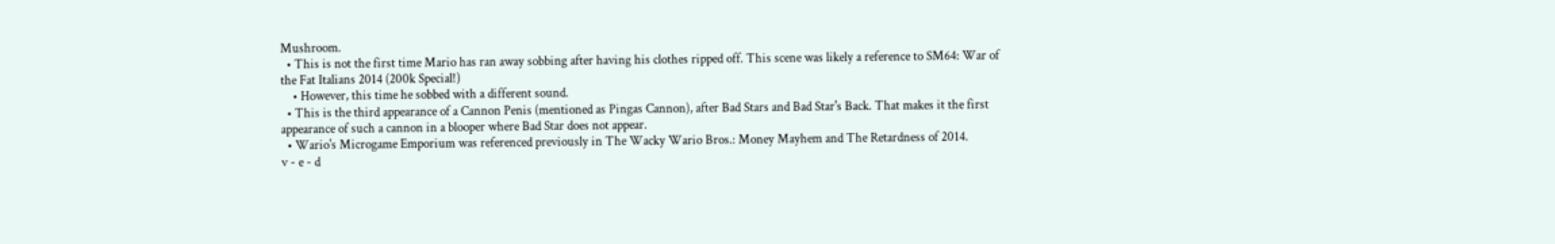Mushroom.
  • This is not the first time Mario has ran away sobbing after having his clothes ripped off. This scene was likely a reference to SM64: War of the Fat Italians 2014 (200k Special!)
    • However, this time he sobbed with a different sound.
  • This is the third appearance of a Cannon Penis (mentioned as Pingas Cannon), after Bad Stars and Bad Star's Back. That makes it the first appearance of such a cannon in a blooper where Bad Star does not appear.
  • Wario's Microgame Emporium was referenced previously in The Wacky Wario Bros.: Money Mayhem and The Retardness of 2014.
v - e - d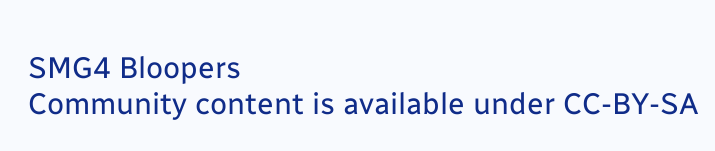SMG4 Bloopers
Community content is available under CC-BY-SA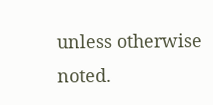unless otherwise noted.